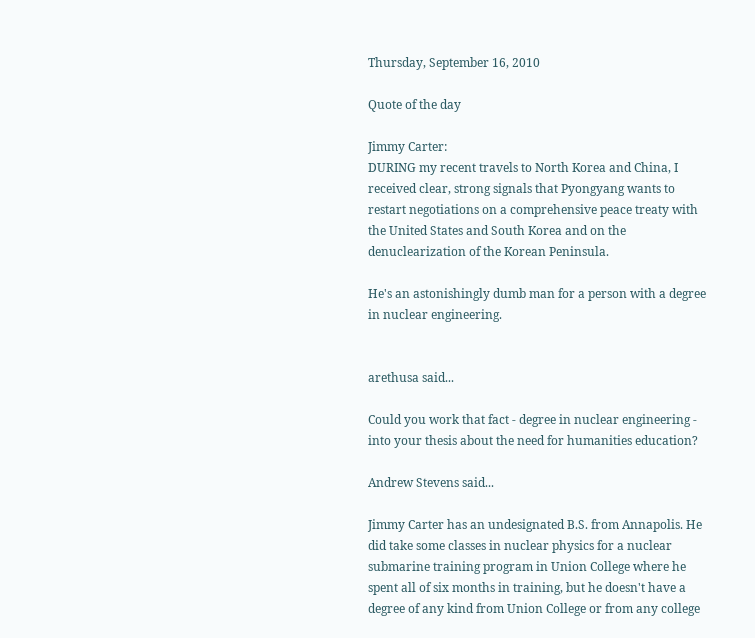Thursday, September 16, 2010

Quote of the day

Jimmy Carter:
DURING my recent travels to North Korea and China, I received clear, strong signals that Pyongyang wants to restart negotiations on a comprehensive peace treaty with the United States and South Korea and on the denuclearization of the Korean Peninsula.

He's an astonishingly dumb man for a person with a degree in nuclear engineering.


arethusa said...

Could you work that fact - degree in nuclear engineering - into your thesis about the need for humanities education?

Andrew Stevens said...

Jimmy Carter has an undesignated B.S. from Annapolis. He did take some classes in nuclear physics for a nuclear submarine training program in Union College where he spent all of six months in training, but he doesn't have a degree of any kind from Union College or from any college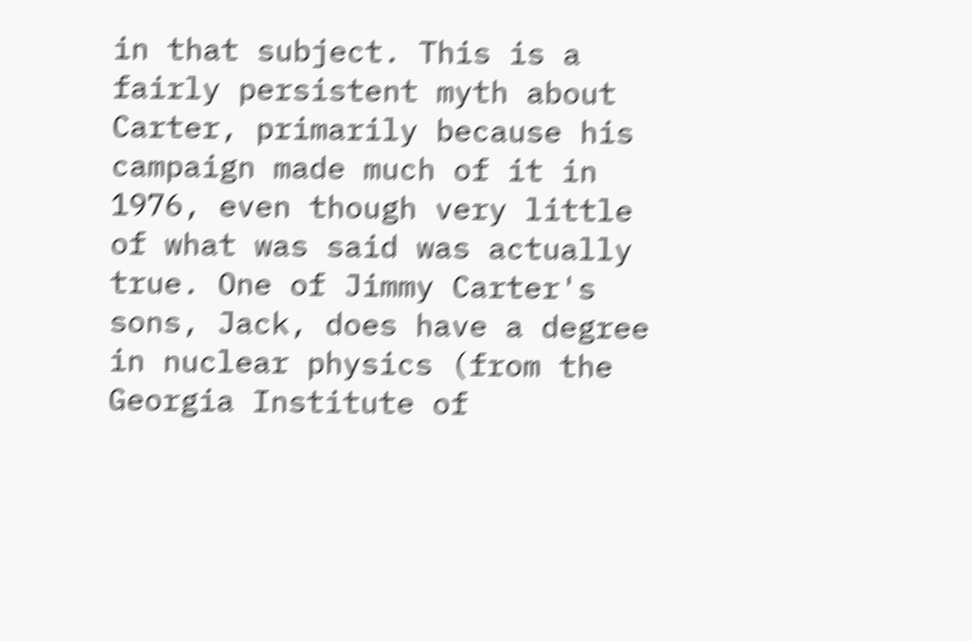in that subject. This is a fairly persistent myth about Carter, primarily because his campaign made much of it in 1976, even though very little of what was said was actually true. One of Jimmy Carter's sons, Jack, does have a degree in nuclear physics (from the Georgia Institute of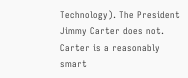Technology). The President Jimmy Carter does not. Carter is a reasonably smart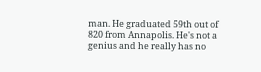man. He graduated 59th out of 820 from Annapolis. He's not a genius and he really has no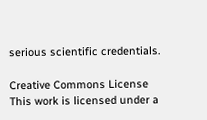serious scientific credentials.

Creative Commons License
This work is licensed under a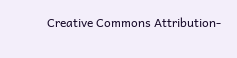Creative Commons Attribution-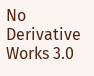No Derivative Works 3.0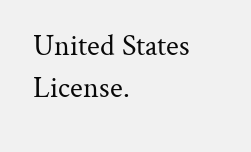United States License.